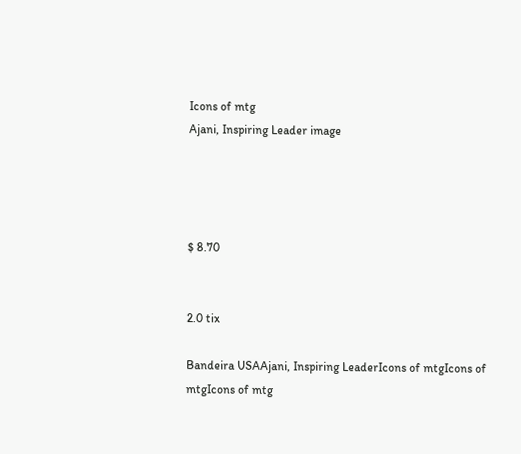Icons of mtg
Ajani, Inspiring Leader image




$ 8.70


2.0 tix

Bandeira USAAjani, Inspiring LeaderIcons of mtgIcons of mtgIcons of mtg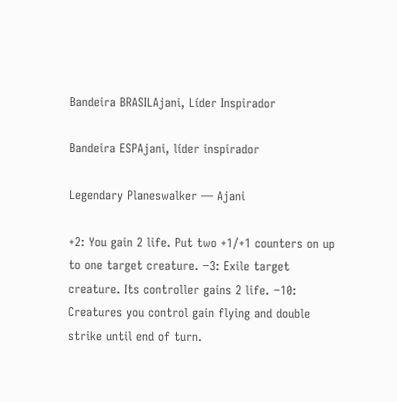Bandeira BRASILAjani, Líder Inspirador

Bandeira ESPAjani, líder inspirador

Legendary Planeswalker — Ajani

+2: You gain 2 life. Put two +1/+1 counters on up to one target creature. −3: Exile target creature. Its controller gains 2 life. −10: Creatures you control gain flying and double strike until end of turn.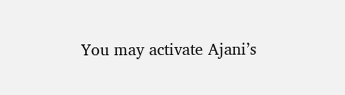You may activate Ajani’s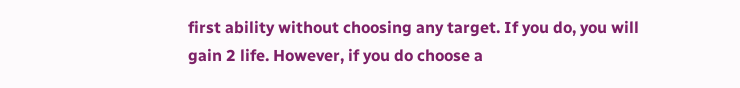first ability without choosing any target. If you do, you will gain 2 life. However, if you do choose a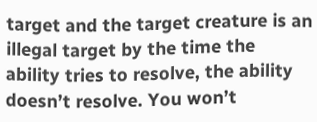target and the target creature is an illegal target by the time the ability tries to resolve, the ability doesn’t resolve. You won’t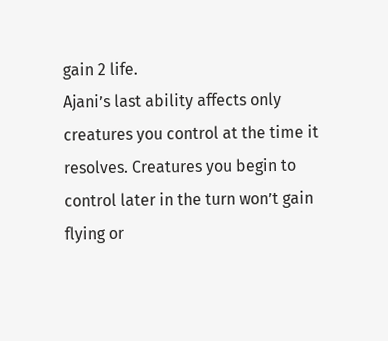gain 2 life.
Ajani’s last ability affects only creatures you control at the time it resolves. Creatures you begin to control later in the turn won’t gain flying or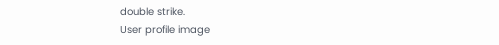double strike.
User profile image